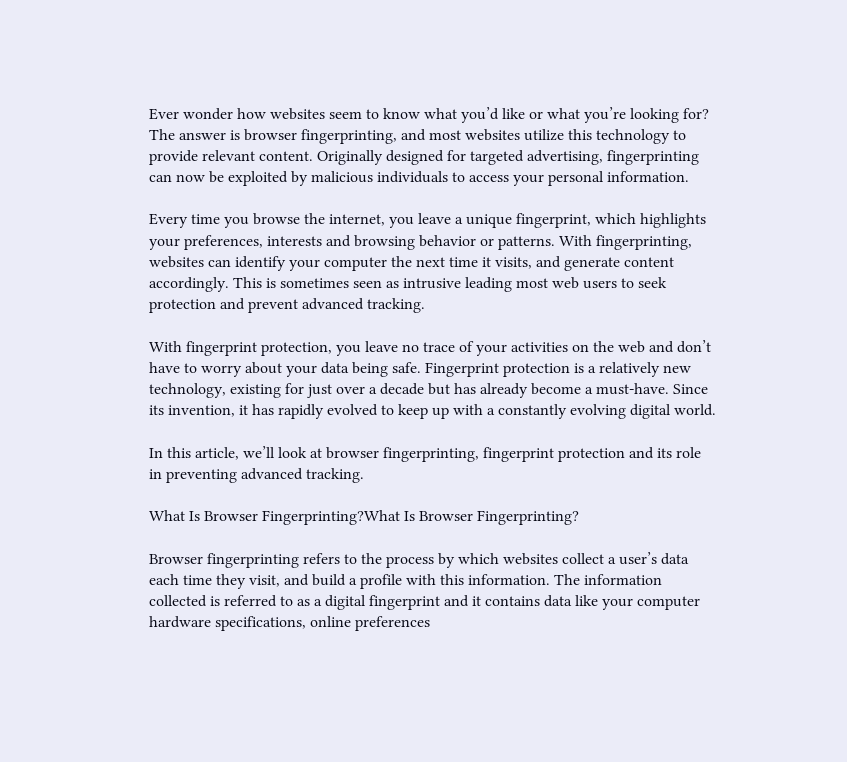Ever wonder how websites seem to know what you’d like or what you’re looking for? The answer is browser fingerprinting, and most websites utilize this technology to provide relevant content. Originally designed for targeted advertising, fingerprinting can now be exploited by malicious individuals to access your personal information.

Every time you browse the internet, you leave a unique fingerprint, which highlights your preferences, interests and browsing behavior or patterns. With fingerprinting, websites can identify your computer the next time it visits, and generate content accordingly. This is sometimes seen as intrusive leading most web users to seek protection and prevent advanced tracking.

With fingerprint protection, you leave no trace of your activities on the web and don’t have to worry about your data being safe. Fingerprint protection is a relatively new technology, existing for just over a decade but has already become a must-have. Since its invention, it has rapidly evolved to keep up with a constantly evolving digital world.

In this article, we’ll look at browser fingerprinting, fingerprint protection and its role in preventing advanced tracking.

What Is Browser Fingerprinting?What Is Browser Fingerprinting?

Browser fingerprinting refers to the process by which websites collect a user’s data each time they visit, and build a profile with this information. The information collected is referred to as a digital fingerprint and it contains data like your computer hardware specifications, online preferences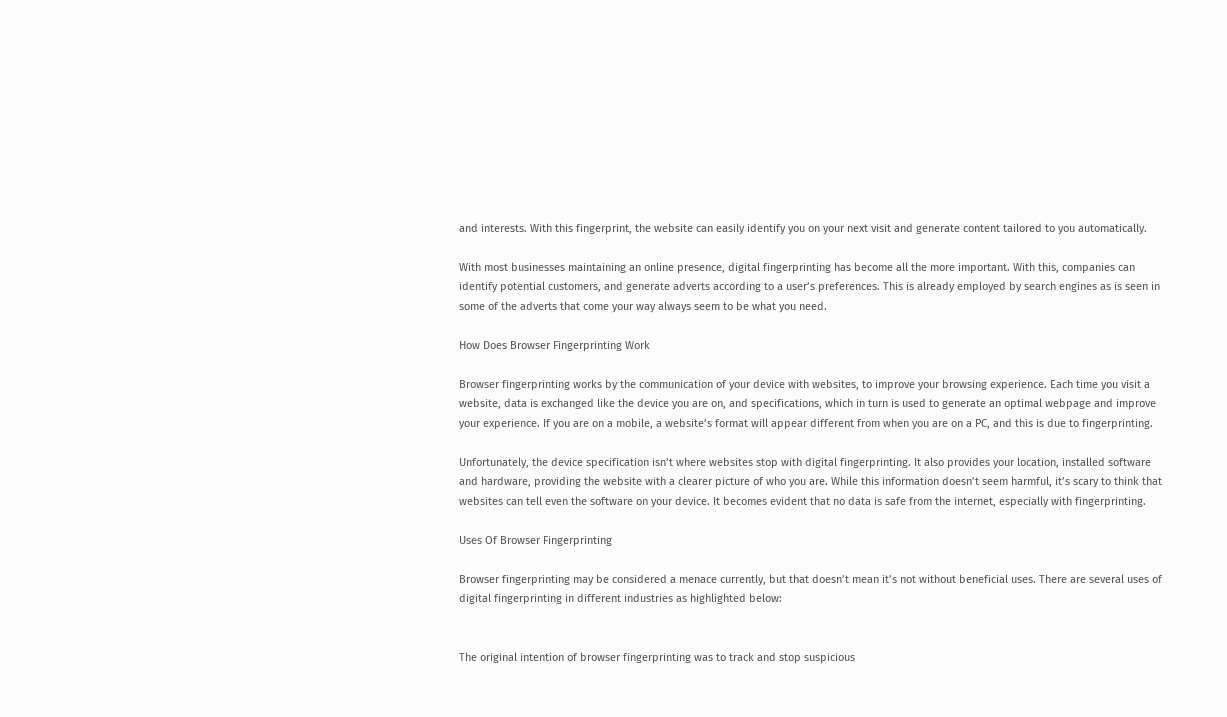and interests. With this fingerprint, the website can easily identify you on your next visit and generate content tailored to you automatically.

With most businesses maintaining an online presence, digital fingerprinting has become all the more important. With this, companies can identify potential customers, and generate adverts according to a user’s preferences. This is already employed by search engines as is seen in some of the adverts that come your way always seem to be what you need.

How Does Browser Fingerprinting Work

Browser fingerprinting works by the communication of your device with websites, to improve your browsing experience. Each time you visit a website, data is exchanged like the device you are on, and specifications, which in turn is used to generate an optimal webpage and improve your experience. If you are on a mobile, a website’s format will appear different from when you are on a PC, and this is due to fingerprinting.

Unfortunately, the device specification isn’t where websites stop with digital fingerprinting. It also provides your location, installed software and hardware, providing the website with a clearer picture of who you are. While this information doesn’t seem harmful, it’s scary to think that websites can tell even the software on your device. It becomes evident that no data is safe from the internet, especially with fingerprinting.

Uses Of Browser Fingerprinting

Browser fingerprinting may be considered a menace currently, but that doesn’t mean it’s not without beneficial uses. There are several uses of digital fingerprinting in different industries as highlighted below:


The original intention of browser fingerprinting was to track and stop suspicious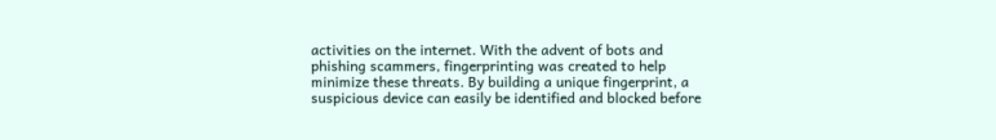activities on the internet. With the advent of bots and phishing scammers, fingerprinting was created to help minimize these threats. By building a unique fingerprint, a suspicious device can easily be identified and blocked before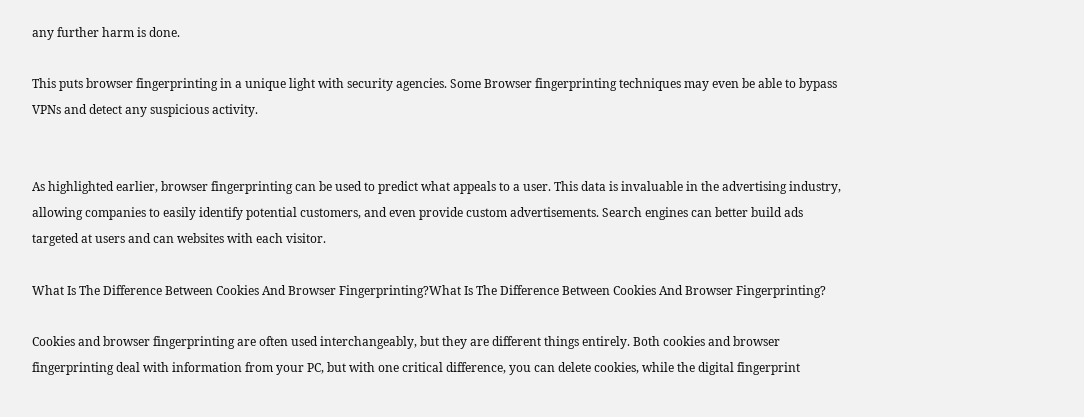any further harm is done.

This puts browser fingerprinting in a unique light with security agencies. Some Browser fingerprinting techniques may even be able to bypass VPNs and detect any suspicious activity.


As highlighted earlier, browser fingerprinting can be used to predict what appeals to a user. This data is invaluable in the advertising industry, allowing companies to easily identify potential customers, and even provide custom advertisements. Search engines can better build ads targeted at users and can websites with each visitor.

What Is The Difference Between Cookies And Browser Fingerprinting?What Is The Difference Between Cookies And Browser Fingerprinting?

Cookies and browser fingerprinting are often used interchangeably, but they are different things entirely. Both cookies and browser fingerprinting deal with information from your PC, but with one critical difference, you can delete cookies, while the digital fingerprint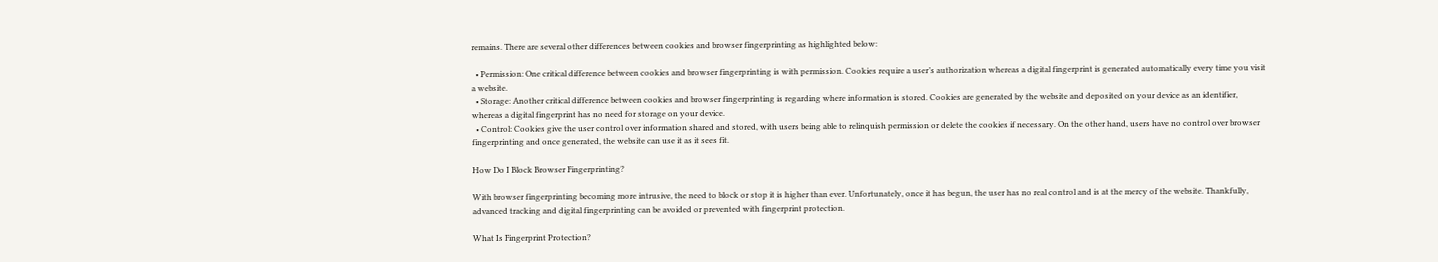remains. There are several other differences between cookies and browser fingerprinting as highlighted below:

  • Permission: One critical difference between cookies and browser fingerprinting is with permission. Cookies require a user’s authorization whereas a digital fingerprint is generated automatically every time you visit a website.
  • Storage: Another critical difference between cookies and browser fingerprinting is regarding where information is stored. Cookies are generated by the website and deposited on your device as an identifier, whereas a digital fingerprint has no need for storage on your device.
  • Control: Cookies give the user control over information shared and stored, with users being able to relinquish permission or delete the cookies if necessary. On the other hand, users have no control over browser fingerprinting and once generated, the website can use it as it sees fit.

How Do I Block Browser Fingerprinting?

With browser fingerprinting becoming more intrusive, the need to block or stop it is higher than ever. Unfortunately, once it has begun, the user has no real control and is at the mercy of the website. Thankfully, advanced tracking and digital fingerprinting can be avoided or prevented with fingerprint protection.

What Is Fingerprint Protection?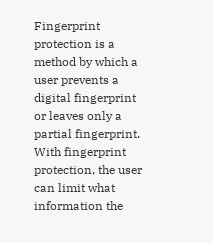Fingerprint protection is a method by which a user prevents a digital fingerprint or leaves only a partial fingerprint. With fingerprint protection, the user can limit what information the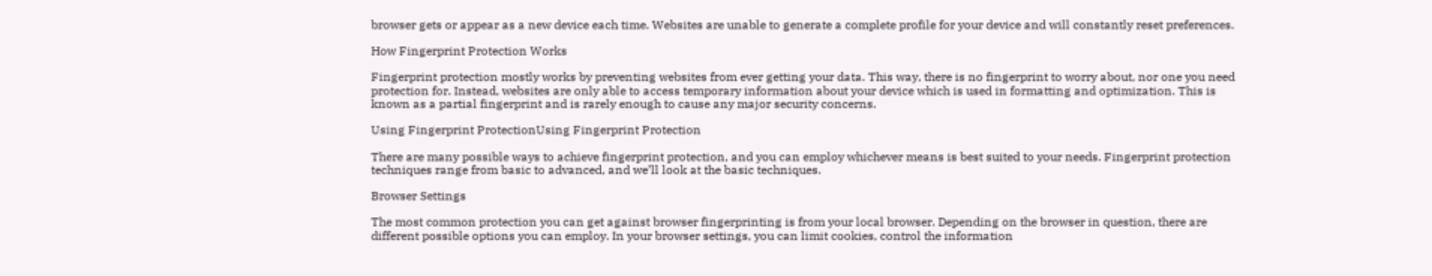browser gets or appear as a new device each time. Websites are unable to generate a complete profile for your device and will constantly reset preferences.

How Fingerprint Protection Works

Fingerprint protection mostly works by preventing websites from ever getting your data. This way, there is no fingerprint to worry about, nor one you need protection for. Instead, websites are only able to access temporary information about your device which is used in formatting and optimization. This is known as a partial fingerprint and is rarely enough to cause any major security concerns.

Using Fingerprint ProtectionUsing Fingerprint Protection

There are many possible ways to achieve fingerprint protection, and you can employ whichever means is best suited to your needs. Fingerprint protection techniques range from basic to advanced, and we’ll look at the basic techniques.

Browser Settings

The most common protection you can get against browser fingerprinting is from your local browser. Depending on the browser in question, there are different possible options you can employ. In your browser settings, you can limit cookies, control the information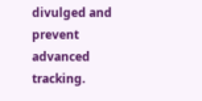divulged and prevent advanced tracking.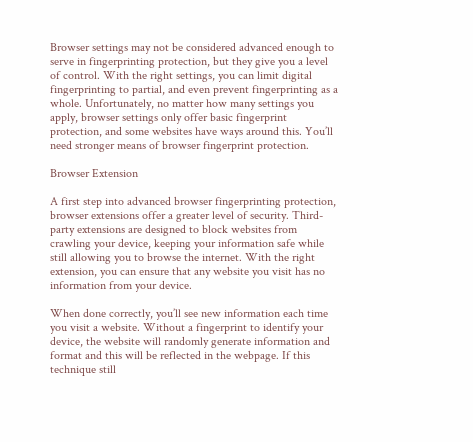Browser settings may not be considered advanced enough to serve in fingerprinting protection, but they give you a level of control. With the right settings, you can limit digital fingerprinting to partial, and even prevent fingerprinting as a whole. Unfortunately, no matter how many settings you apply, browser settings only offer basic fingerprint protection, and some websites have ways around this. You’ll need stronger means of browser fingerprint protection.

Browser Extension

A first step into advanced browser fingerprinting protection, browser extensions offer a greater level of security. Third-party extensions are designed to block websites from crawling your device, keeping your information safe while still allowing you to browse the internet. With the right extension, you can ensure that any website you visit has no information from your device.

When done correctly, you’ll see new information each time you visit a website. Without a fingerprint to identify your device, the website will randomly generate information and format and this will be reflected in the webpage. If this technique still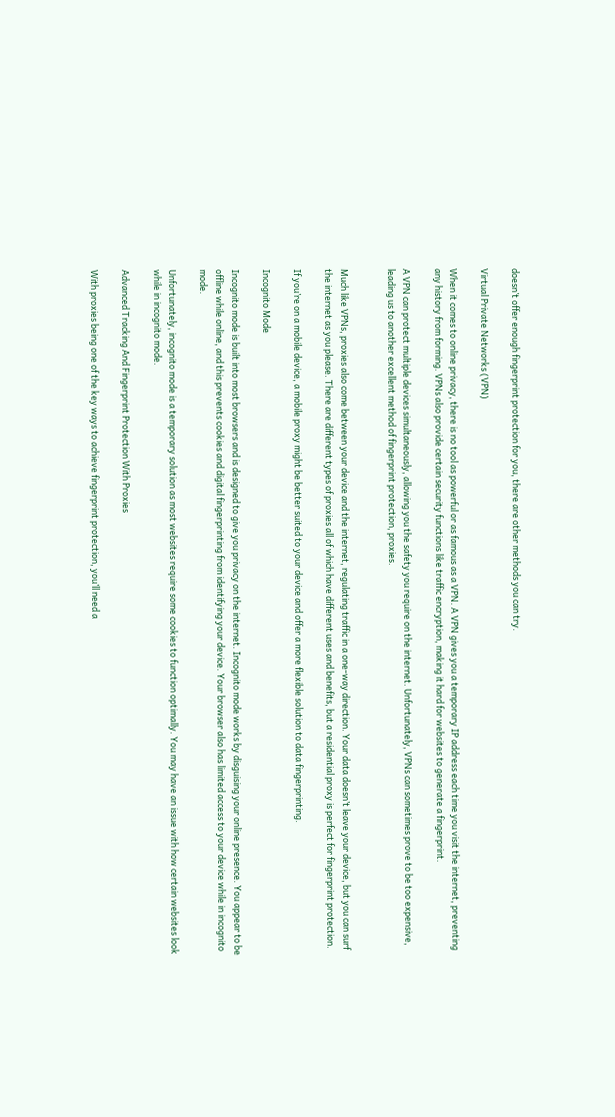doesn’t offer enough fingerprint protection for you, there are other methods you can try.

Virtual Private Networks (VPN)

When it comes to online privacy, there is no tool as powerful or as famous as a VPN. A VPN gives you a temporary IP address each time you visit the internet, preventing any history from forming. VPNs also provide certain security functions like traffic encryption, making it hard for websites to generate a fingerprint.

A VPN can protect multiple devices simultaneously, allowing you the safety you require on the internet. Unfortunately, VPNs can sometimes prove to be too expensive, leading us to another excellent method of fingerprint protection, proxies.


Much like VPNs, proxies also come between your device and the internet, regulating traffic in a one-way direction. Your data doesn’t leave your device, but you can surf the internet as you please. There are different types of proxies all of which have different uses and benefits, but a residential proxy is perfect for fingerprint protection.

If you’re on a mobile device, a mobile proxy might be better suited to your device and offer a more flexible solution to data fingerprinting.

Incognito Mode

Incognito mode is built into most browsers and is designed to give you privacy on the internet. Incognito mode works by disguising your online presence. You appear to be offline while online, and this prevents cookies and digital fingerprinting from identifying your device. Your browser also has limited access to your device while in incognito mode.

Unfortunately, incognito mode is a temporary solution as most websites require some cookies to function optimally. You may have an issue with how certain websites look while in incognito mode.

Advanced Tracking And Fingerprint Protection With Proxies

With proxies being one of the key ways to achieve fingerprint protection, you’ll need a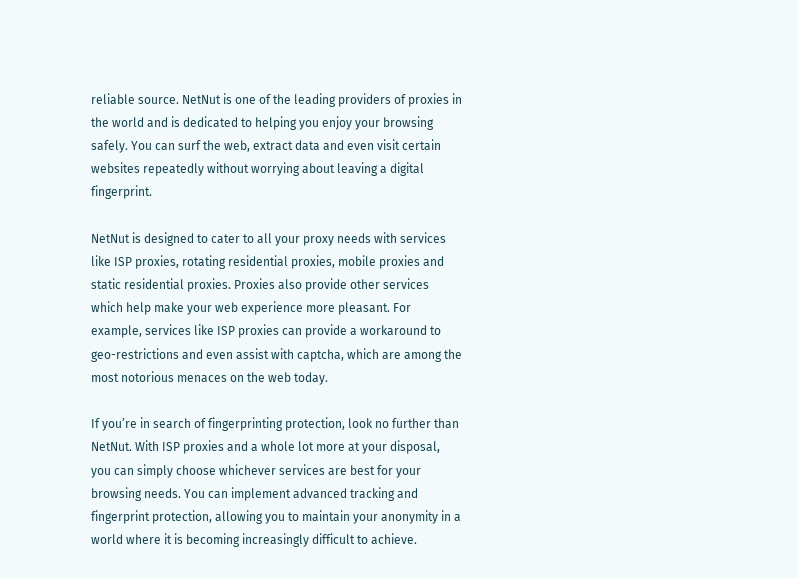reliable source. NetNut is one of the leading providers of proxies in the world and is dedicated to helping you enjoy your browsing safely. You can surf the web, extract data and even visit certain websites repeatedly without worrying about leaving a digital fingerprint.

NetNut is designed to cater to all your proxy needs with services like ISP proxies, rotating residential proxies, mobile proxies and static residential proxies. Proxies also provide other services which help make your web experience more pleasant. For example, services like ISP proxies can provide a workaround to geo-restrictions and even assist with captcha, which are among the most notorious menaces on the web today.

If you’re in search of fingerprinting protection, look no further than NetNut. With ISP proxies and a whole lot more at your disposal, you can simply choose whichever services are best for your browsing needs. You can implement advanced tracking and fingerprint protection, allowing you to maintain your anonymity in a world where it is becoming increasingly difficult to achieve.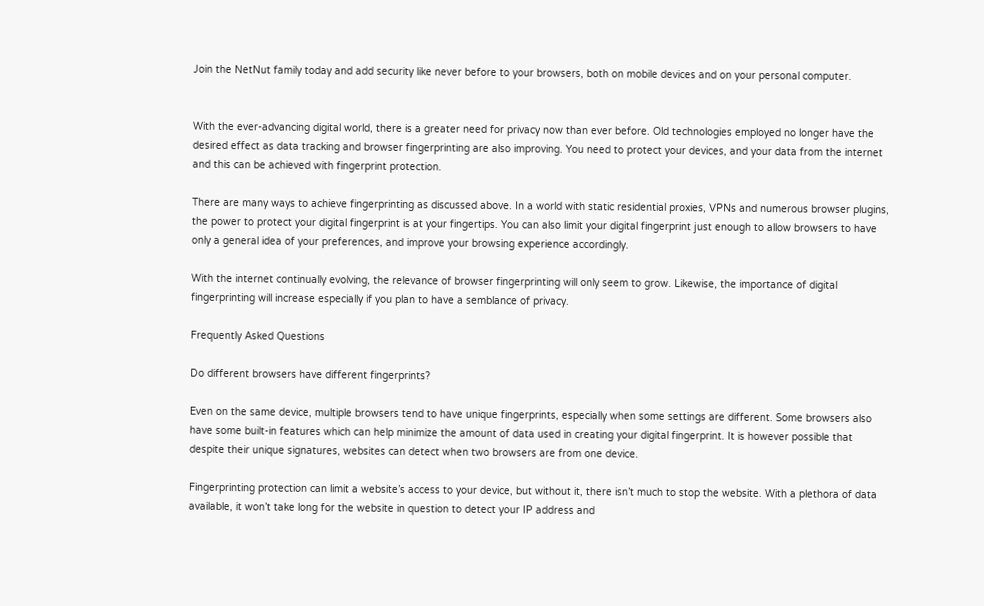Join the NetNut family today and add security like never before to your browsers, both on mobile devices and on your personal computer.


With the ever-advancing digital world, there is a greater need for privacy now than ever before. Old technologies employed no longer have the desired effect as data tracking and browser fingerprinting are also improving. You need to protect your devices, and your data from the internet and this can be achieved with fingerprint protection.

There are many ways to achieve fingerprinting as discussed above. In a world with static residential proxies, VPNs and numerous browser plugins, the power to protect your digital fingerprint is at your fingertips. You can also limit your digital fingerprint just enough to allow browsers to have only a general idea of your preferences, and improve your browsing experience accordingly.

With the internet continually evolving, the relevance of browser fingerprinting will only seem to grow. Likewise, the importance of digital fingerprinting will increase especially if you plan to have a semblance of privacy.

Frequently Asked Questions

Do different browsers have different fingerprints?

Even on the same device, multiple browsers tend to have unique fingerprints, especially when some settings are different. Some browsers also have some built-in features which can help minimize the amount of data used in creating your digital fingerprint. It is however possible that despite their unique signatures, websites can detect when two browsers are from one device.

Fingerprinting protection can limit a website’s access to your device, but without it, there isn’t much to stop the website. With a plethora of data available, it won’t take long for the website in question to detect your IP address and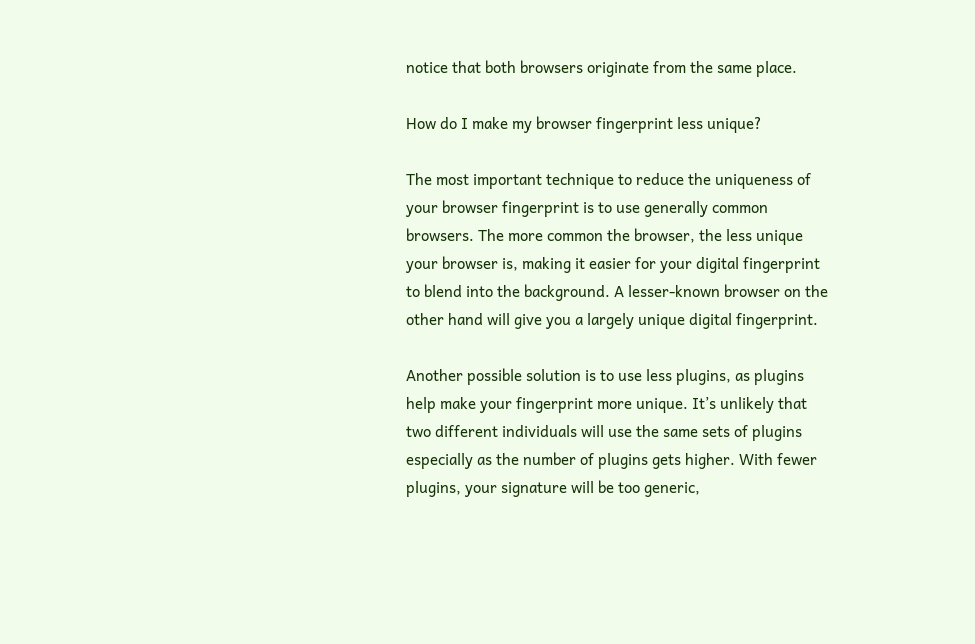notice that both browsers originate from the same place.

How do I make my browser fingerprint less unique?

The most important technique to reduce the uniqueness of your browser fingerprint is to use generally common browsers. The more common the browser, the less unique your browser is, making it easier for your digital fingerprint to blend into the background. A lesser-known browser on the other hand will give you a largely unique digital fingerprint.

Another possible solution is to use less plugins, as plugins help make your fingerprint more unique. It’s unlikely that two different individuals will use the same sets of plugins especially as the number of plugins gets higher. With fewer plugins, your signature will be too generic,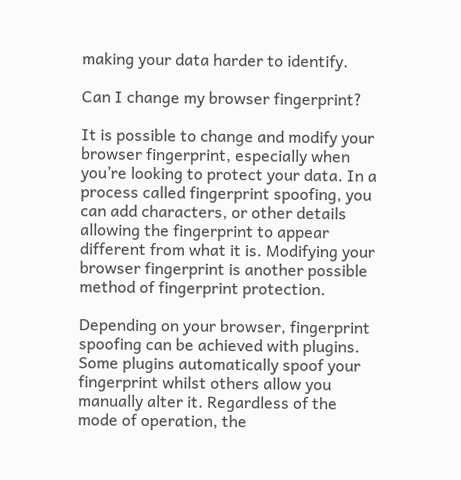making your data harder to identify.

Can I change my browser fingerprint?

It is possible to change and modify your browser fingerprint, especially when you’re looking to protect your data. In a process called fingerprint spoofing, you can add characters, or other details allowing the fingerprint to appear different from what it is. Modifying your browser fingerprint is another possible method of fingerprint protection.

Depending on your browser, fingerprint spoofing can be achieved with plugins. Some plugins automatically spoof your fingerprint whilst others allow you manually alter it. Regardless of the mode of operation, the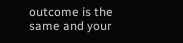outcome is the same and your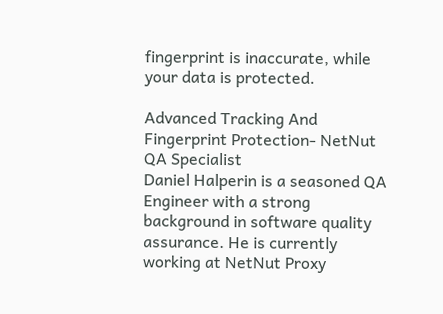fingerprint is inaccurate, while your data is protected.

Advanced Tracking And Fingerprint Protection- NetNut
QA Specialist
Daniel Halperin is a seasoned QA Engineer with a strong background in software quality assurance. He is currently working at NetNut Proxy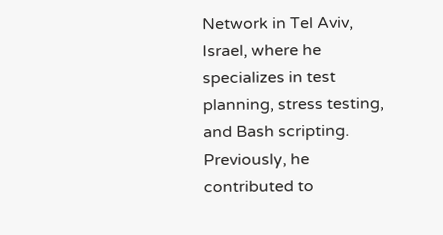Network in Tel Aviv, Israel, where he specializes in test planning, stress testing, and Bash scripting. Previously, he contributed to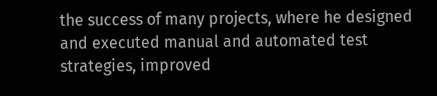the success of many projects, where he designed and executed manual and automated test strategies, improved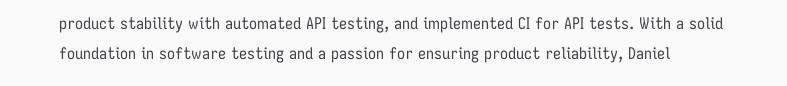product stability with automated API testing, and implemented CI for API tests. With a solid foundation in software testing and a passion for ensuring product reliability, Daniel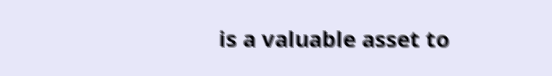is a valuable asset to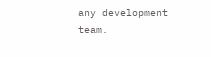any development team.